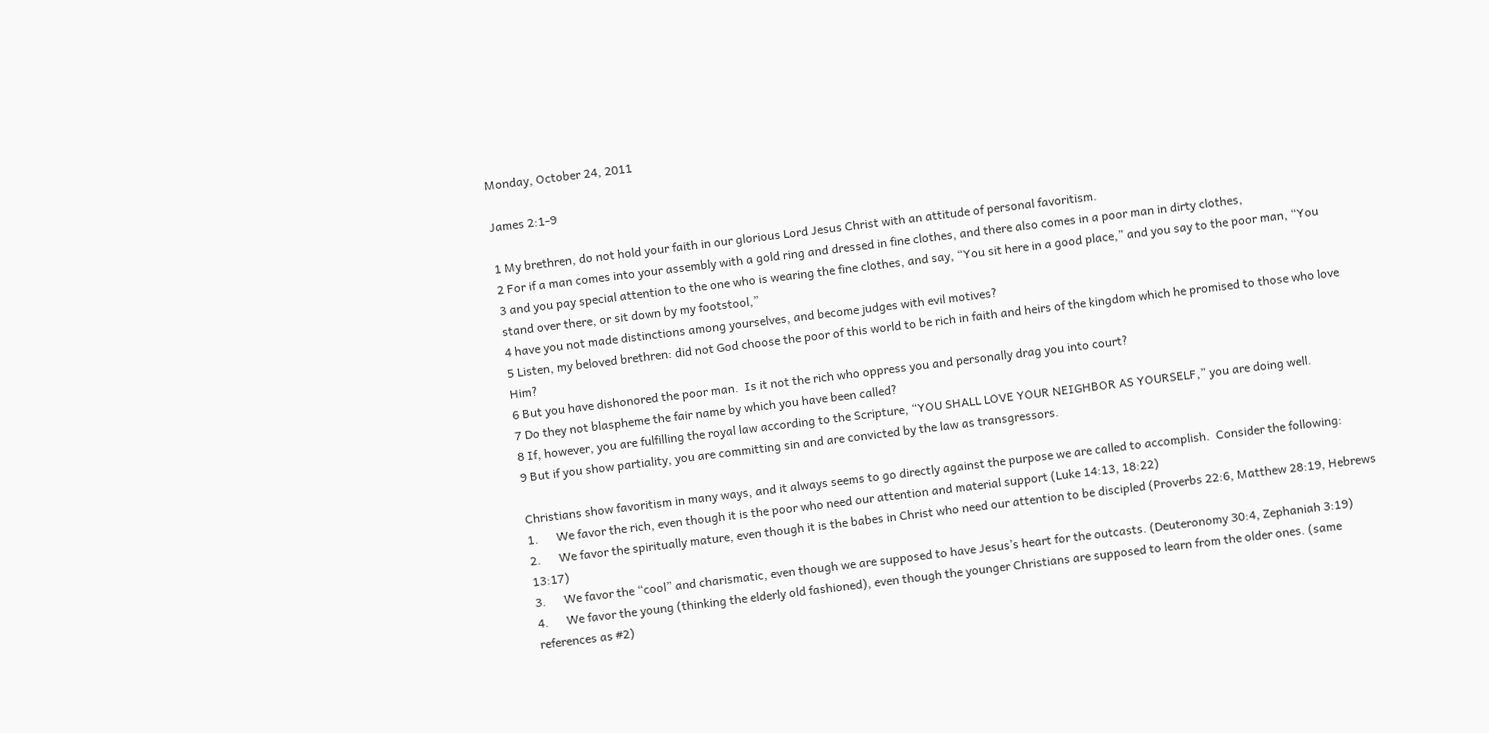Monday, October 24, 2011

James 2:1-9

1 My brethren, do not hold your faith in our glorious Lord Jesus Christ with an attitude of personal favoritism.
2 For if a man comes into your assembly with a gold ring and dressed in fine clothes, and there also comes in a poor man in dirty clothes,
3 and you pay special attention to the one who is wearing the fine clothes, and say, “You sit here in a good place,” and you say to the poor man, “You stand over there, or sit down by my footstool,”
4 have you not made distinctions among yourselves, and become judges with evil motives?
5 Listen, my beloved brethren: did not God choose the poor of this world to be rich in faith and heirs of the kingdom which he promised to those who love Him?
6 But you have dishonored the poor man.  Is it not the rich who oppress you and personally drag you into court?
7 Do they not blaspheme the fair name by which you have been called?
8 If, however, you are fulfilling the royal law according to the Scripture, “YOU SHALL LOVE YOUR NEIGHBOR AS YOURSELF,” you are doing well.
9 But if you show partiality, you are committing sin and are convicted by the law as transgressors.

Christians show favoritism in many ways, and it always seems to go directly against the purpose we are called to accomplish.  Consider the following:
1.      We favor the rich, even though it is the poor who need our attention and material support (Luke 14:13, 18:22)
2.      We favor the spiritually mature, even though it is the babes in Christ who need our attention to be discipled (Proverbs 22:6, Matthew 28:19, Hebrews 13:17)
3.      We favor the “cool” and charismatic, even though we are supposed to have Jesus’s heart for the outcasts. (Deuteronomy 30:4, Zephaniah 3:19)
4.      We favor the young (thinking the elderly old fashioned), even though the younger Christians are supposed to learn from the older ones. (same references as #2)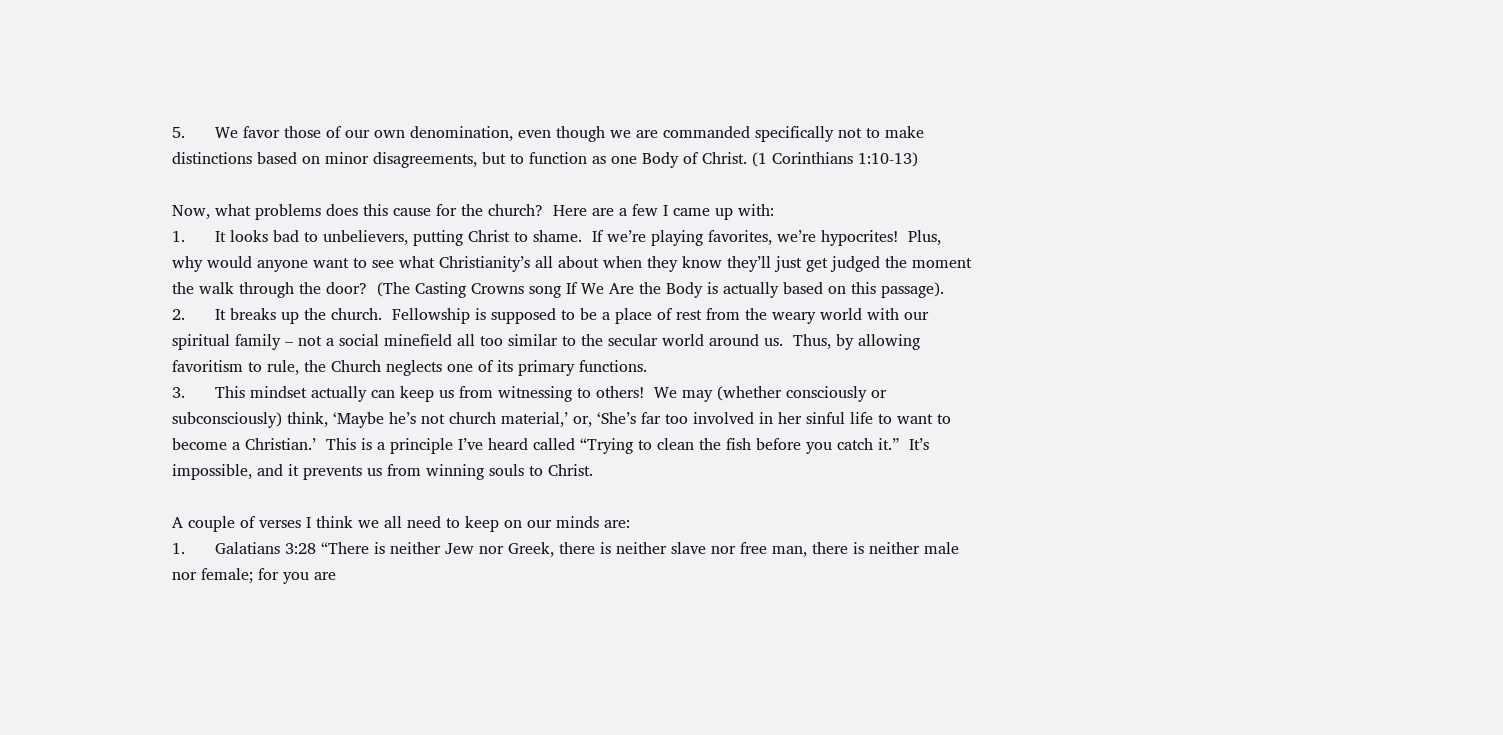5.      We favor those of our own denomination, even though we are commanded specifically not to make distinctions based on minor disagreements, but to function as one Body of Christ. (1 Corinthians 1:10-13)

Now, what problems does this cause for the church?  Here are a few I came up with:
1.      It looks bad to unbelievers, putting Christ to shame.  If we’re playing favorites, we’re hypocrites!  Plus, why would anyone want to see what Christianity’s all about when they know they’ll just get judged the moment the walk through the door?  (The Casting Crowns song If We Are the Body is actually based on this passage).
2.      It breaks up the church.  Fellowship is supposed to be a place of rest from the weary world with our spiritual family – not a social minefield all too similar to the secular world around us.  Thus, by allowing favoritism to rule, the Church neglects one of its primary functions.
3.      This mindset actually can keep us from witnessing to others!  We may (whether consciously or subconsciously) think, ‘Maybe he’s not church material,’ or, ‘She’s far too involved in her sinful life to want to become a Christian.’  This is a principle I’ve heard called “Trying to clean the fish before you catch it.”  It’s impossible, and it prevents us from winning souls to Christ.

A couple of verses I think we all need to keep on our minds are:
1.      Galatians 3:28 “There is neither Jew nor Greek, there is neither slave nor free man, there is neither male nor female; for you are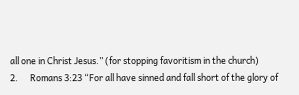all one in Christ Jesus.” (for stopping favoritism in the church)
2.      Romans 3:23 “For all have sinned and fall short of the glory of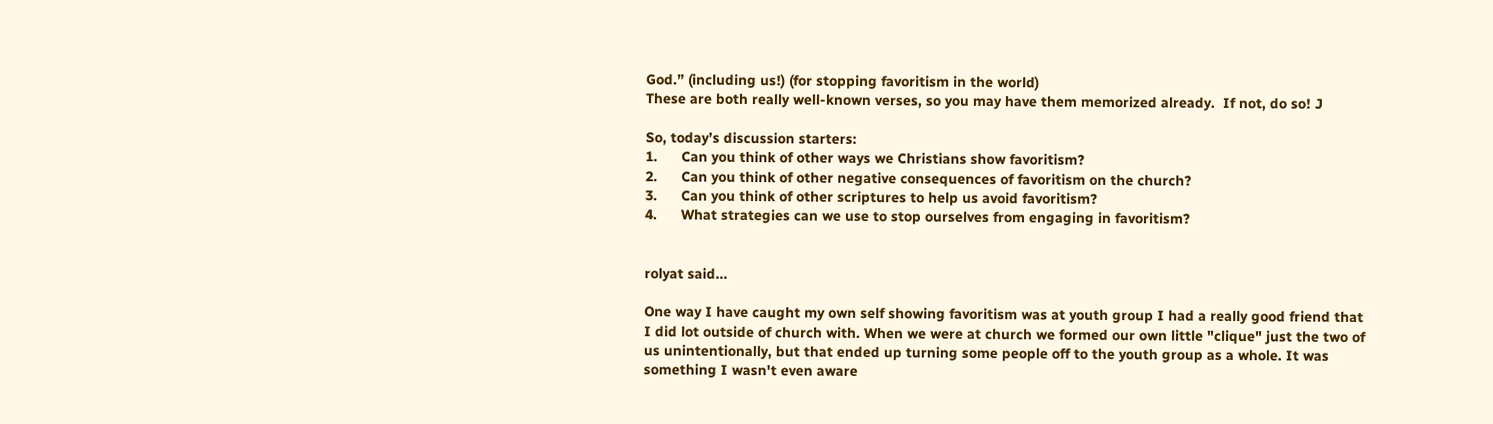God.” (including us!) (for stopping favoritism in the world)
These are both really well-known verses, so you may have them memorized already.  If not, do so! J

So, today’s discussion starters:
1.      Can you think of other ways we Christians show favoritism?
2.      Can you think of other negative consequences of favoritism on the church?
3.      Can you think of other scriptures to help us avoid favoritism?
4.      What strategies can we use to stop ourselves from engaging in favoritism?


rolyat said...

One way I have caught my own self showing favoritism was at youth group I had a really good friend that I did lot outside of church with. When we were at church we formed our own little "clique" just the two of us unintentionally, but that ended up turning some people off to the youth group as a whole. It was something I wasn't even aware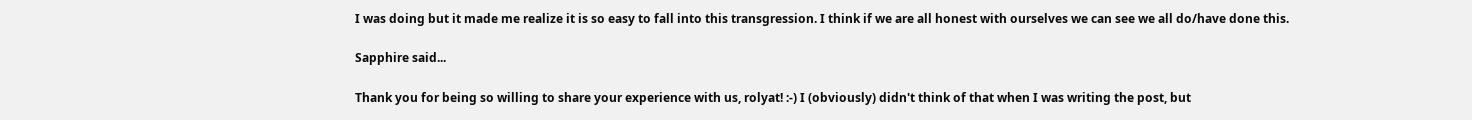I was doing but it made me realize it is so easy to fall into this transgression. I think if we are all honest with ourselves we can see we all do/have done this.

Sapphire said...

Thank you for being so willing to share your experience with us, rolyat! :-) I (obviously) didn't think of that when I was writing the post, but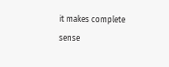it makes complete sense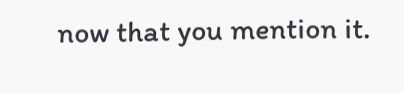now that you mention it.